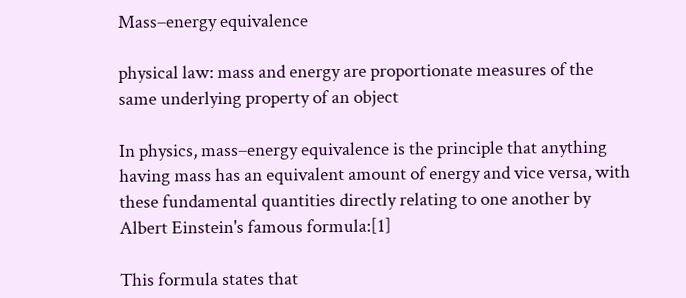Mass–energy equivalence

physical law: mass and energy are proportionate measures of the same underlying property of an object

In physics, mass–energy equivalence is the principle that anything having mass has an equivalent amount of energy and vice versa, with these fundamental quantities directly relating to one another by Albert Einstein's famous formula:[1]

This formula states that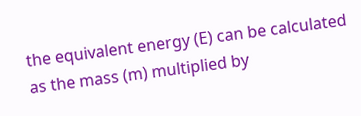the equivalent energy (E) can be calculated as the mass (m) multiplied by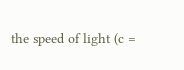the speed of light (c =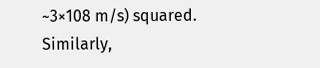~3×108 m/s) squared. Similarly,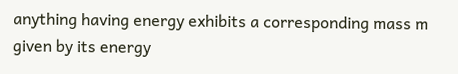anything having energy exhibits a corresponding mass m given by its energy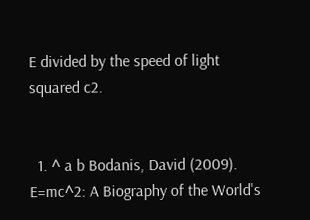E divided by the speed of light squared c2.


  1. ^ a b Bodanis, David (2009). E=mc^2: A Biography of the World's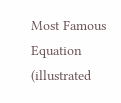Most Famous Equation (illustrated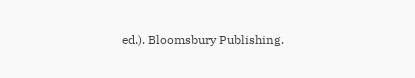ed.). Bloomsbury Publishing.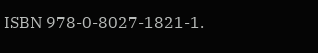ISBN 978-0-8027-1821-1.